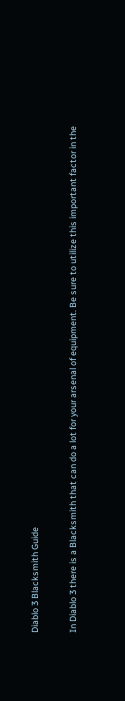Diablo 3 Blacksmith Guide

In Diablo 3 there is a Blacksmith that can do a lot for your arsenal of equipment. Be sure to utilize this important factor in the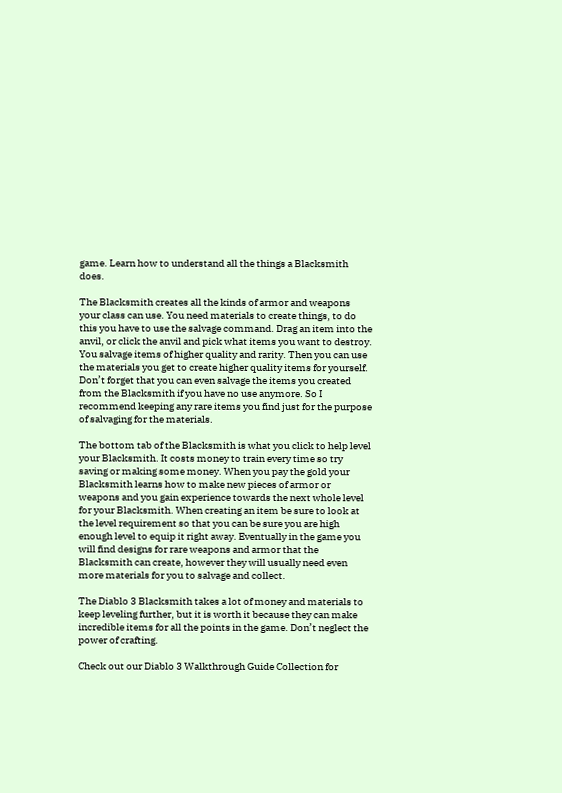game. Learn how to understand all the things a Blacksmith does.

The Blacksmith creates all the kinds of armor and weapons your class can use. You need materials to create things, to do this you have to use the salvage command. Drag an item into the anvil, or click the anvil and pick what items you want to destroy. You salvage items of higher quality and rarity. Then you can use the materials you get to create higher quality items for yourself. Don’t forget that you can even salvage the items you created from the Blacksmith if you have no use anymore. So I recommend keeping any rare items you find just for the purpose of salvaging for the materials.

The bottom tab of the Blacksmith is what you click to help level your Blacksmith. It costs money to train every time so try saving or making some money. When you pay the gold your Blacksmith learns how to make new pieces of armor or weapons and you gain experience towards the next whole level for your Blacksmith. When creating an item be sure to look at the level requirement so that you can be sure you are high enough level to equip it right away. Eventually in the game you will find designs for rare weapons and armor that the Blacksmith can create, however they will usually need even more materials for you to salvage and collect.

The Diablo 3 Blacksmith takes a lot of money and materials to keep leveling further, but it is worth it because they can make incredible items for all the points in the game. Don’t neglect the power of crafting.

Check out our Diablo 3 Walkthrough Guide Collection for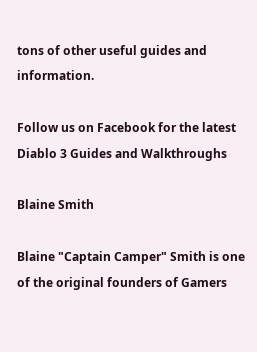tons of other useful guides and information.

Follow us on Facebook for the latest Diablo 3 Guides and Walkthroughs

Blaine Smith

Blaine "Captain Camper" Smith is one of the original founders of Gamers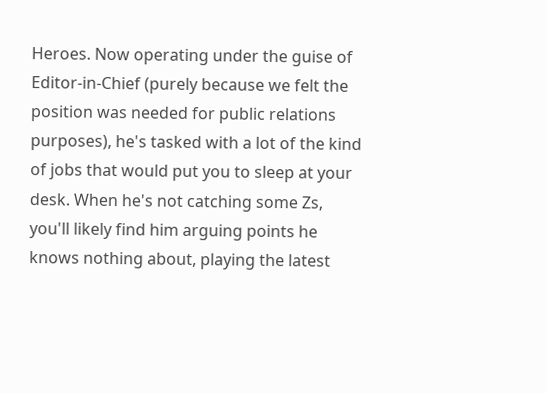Heroes. Now operating under the guise of Editor-in-Chief (purely because we felt the position was needed for public relations purposes), he's tasked with a lot of the kind of jobs that would put you to sleep at your desk. When he's not catching some Zs, you'll likely find him arguing points he knows nothing about, playing the latest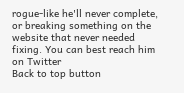rogue-like he'll never complete, or breaking something on the website that never needed fixing. You can best reach him on Twitter
Back to top button